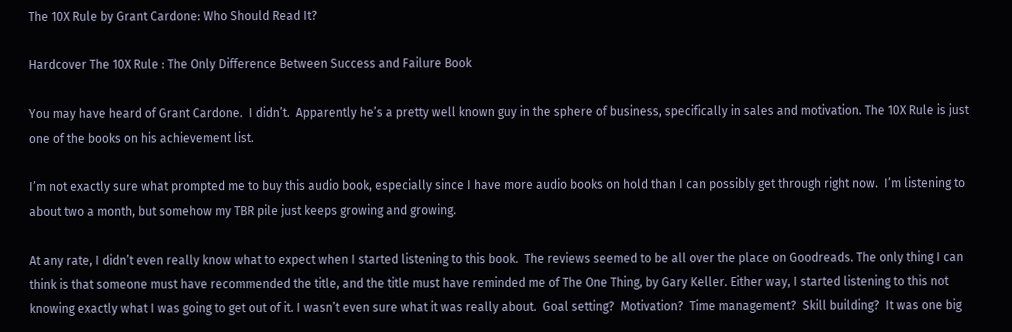The 10X Rule by Grant Cardone: Who Should Read It?

Hardcover The 10X Rule : The Only Difference Between Success and Failure Book

You may have heard of Grant Cardone.  I didn’t.  Apparently he’s a pretty well known guy in the sphere of business, specifically in sales and motivation. The 10X Rule is just one of the books on his achievement list.

I’m not exactly sure what prompted me to buy this audio book, especially since I have more audio books on hold than I can possibly get through right now.  I’m listening to about two a month, but somehow my TBR pile just keeps growing and growing.

At any rate, I didn’t even really know what to expect when I started listening to this book.  The reviews seemed to be all over the place on Goodreads. The only thing I can think is that someone must have recommended the title, and the title must have reminded me of The One Thing, by Gary Keller. Either way, I started listening to this not knowing exactly what I was going to get out of it. I wasn’t even sure what it was really about.  Goal setting?  Motivation?  Time management?  Skill building?  It was one big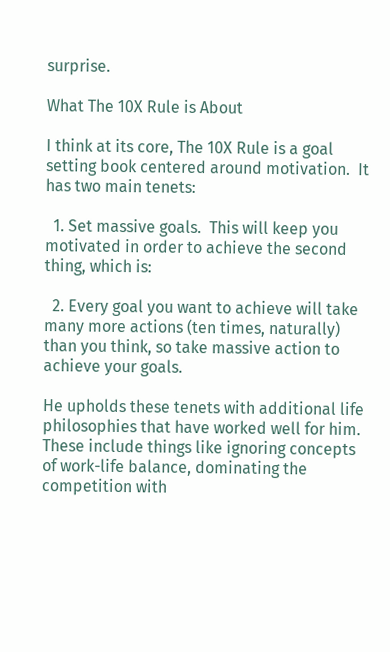surprise.

What The 10X Rule is About

I think at its core, The 10X Rule is a goal setting book centered around motivation.  It has two main tenets:

  1. Set massive goals.  This will keep you motivated in order to achieve the second thing, which is:

  2. Every goal you want to achieve will take many more actions (ten times, naturally) than you think, so take massive action to achieve your goals.

He upholds these tenets with additional life philosophies that have worked well for him. These include things like ignoring concepts of work-life balance, dominating the competition with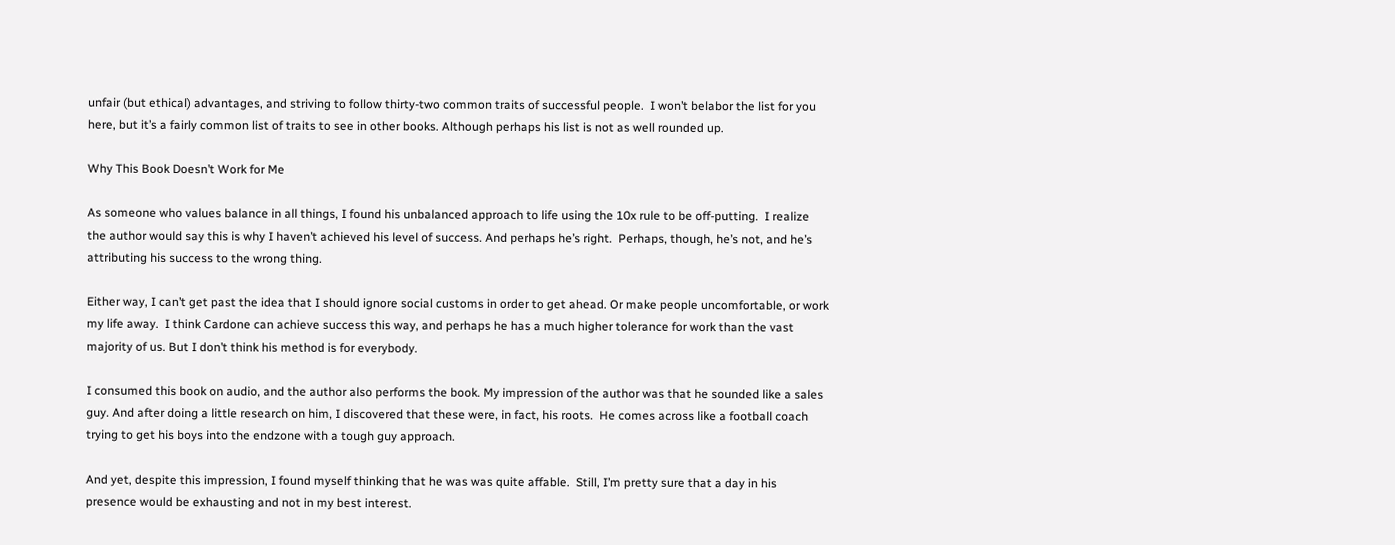unfair (but ethical) advantages, and striving to follow thirty-two common traits of successful people.  I won’t belabor the list for you here, but it’s a fairly common list of traits to see in other books. Although perhaps his list is not as well rounded up.

Why This Book Doesn’t Work for Me

As someone who values balance in all things, I found his unbalanced approach to life using the 10x rule to be off-putting.  I realize the author would say this is why I haven’t achieved his level of success. And perhaps he’s right.  Perhaps, though, he’s not, and he’s attributing his success to the wrong thing.

Either way, I can’t get past the idea that I should ignore social customs in order to get ahead. Or make people uncomfortable, or work my life away.  I think Cardone can achieve success this way, and perhaps he has a much higher tolerance for work than the vast majority of us. But I don’t think his method is for everybody.

I consumed this book on audio, and the author also performs the book. My impression of the author was that he sounded like a sales guy. And after doing a little research on him, I discovered that these were, in fact, his roots.  He comes across like a football coach trying to get his boys into the endzone with a tough guy approach.

And yet, despite this impression, I found myself thinking that he was was quite affable.  Still, I’m pretty sure that a day in his presence would be exhausting and not in my best interest.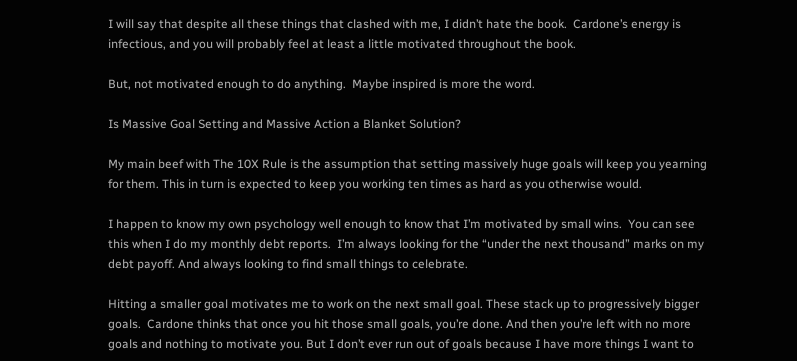I will say that despite all these things that clashed with me, I didn’t hate the book.  Cardone’s energy is infectious, and you will probably feel at least a little motivated throughout the book.

But, not motivated enough to do anything.  Maybe inspired is more the word.

Is Massive Goal Setting and Massive Action a Blanket Solution?

My main beef with The 10X Rule is the assumption that setting massively huge goals will keep you yearning for them. This in turn is expected to keep you working ten times as hard as you otherwise would.

I happen to know my own psychology well enough to know that I’m motivated by small wins.  You can see this when I do my monthly debt reports.  I’m always looking for the “under the next thousand” marks on my debt payoff. And always looking to find small things to celebrate.

Hitting a smaller goal motivates me to work on the next small goal. These stack up to progressively bigger goals.  Cardone thinks that once you hit those small goals, you’re done. And then you’re left with no more goals and nothing to motivate you. But I don’t ever run out of goals because I have more things I want to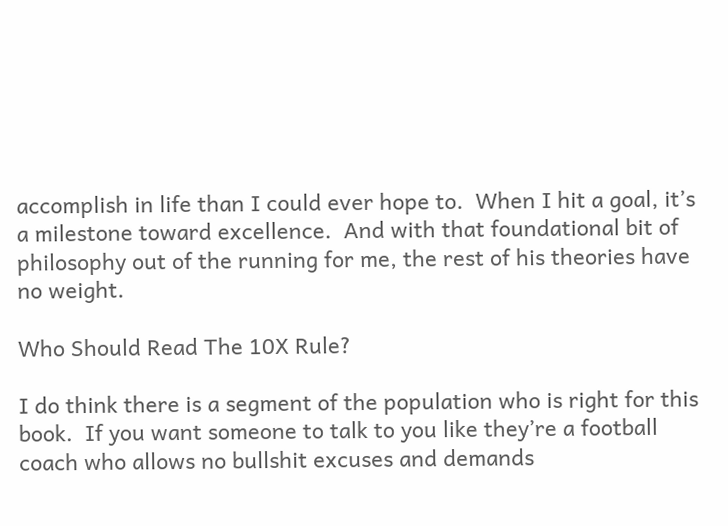accomplish in life than I could ever hope to.  When I hit a goal, it’s a milestone toward excellence.  And with that foundational bit of philosophy out of the running for me, the rest of his theories have no weight.

Who Should Read The 10X Rule?

I do think there is a segment of the population who is right for this book.  If you want someone to talk to you like they’re a football coach who allows no bullshit excuses and demands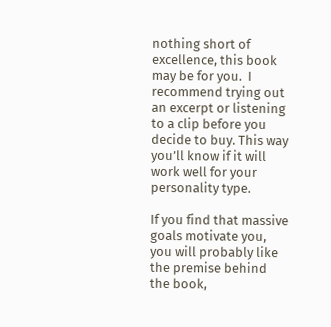nothing short of excellence, this book may be for you.  I recommend trying out an excerpt or listening to a clip before you decide to buy. This way you’ll know if it will work well for your personality type.

If you find that massive goals motivate you, you will probably like the premise behind the book,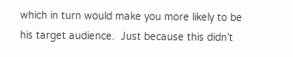which in turn would make you more likely to be his target audience.  Just because this didn’t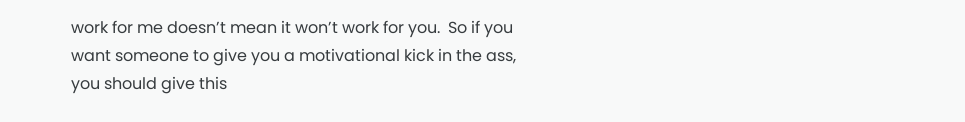work for me doesn’t mean it won’t work for you.  So if you want someone to give you a motivational kick in the ass, you should give this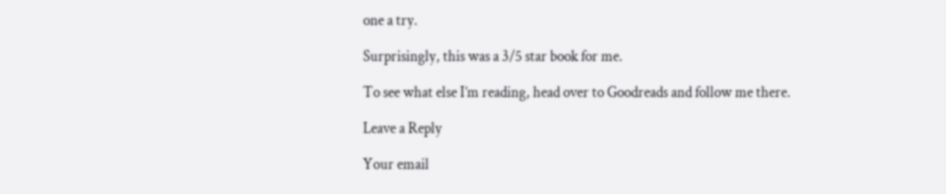one a try.

Surprisingly, this was a 3/5 star book for me.

To see what else I’m reading, head over to Goodreads and follow me there.

Leave a Reply

Your email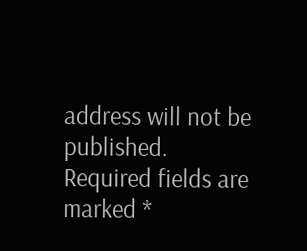address will not be published. Required fields are marked *